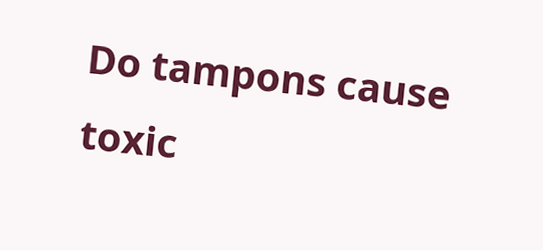Do tampons cause toxic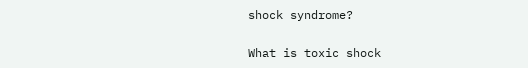shock syndrome?

What is toxic shock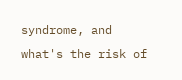syndrome, and what's the risk of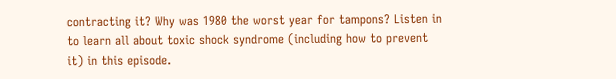contracting it? Why was 1980 the worst year for tampons? Listen in to learn all about toxic shock syndrome (including how to prevent it) in this episode.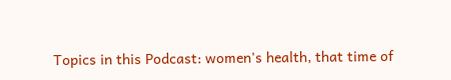Topics in this Podcast: women's health, that time of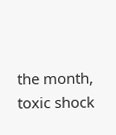the month, toxic shock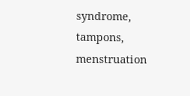syndrome, tampons, menstruation